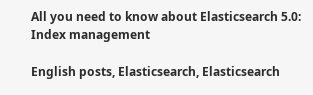All you need to know about Elasticsearch 5.0: Index management

English posts, Elasticsearch, Elasticsearch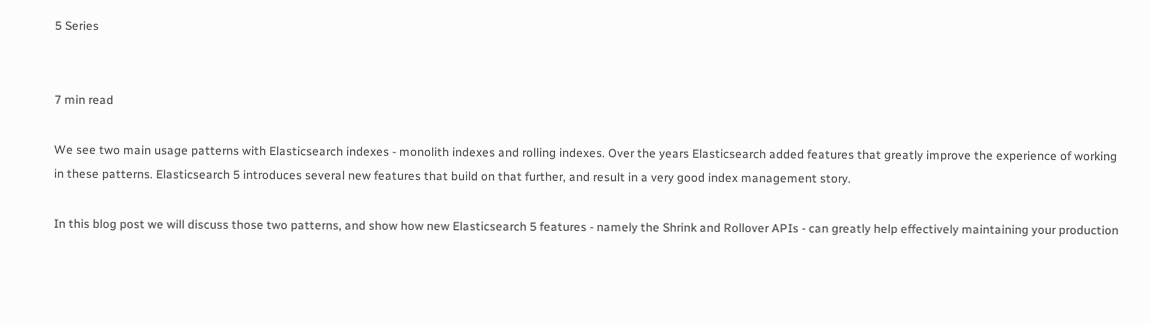5 Series


7 min read

We see two main usage patterns with Elasticsearch indexes - monolith indexes and rolling indexes. Over the years Elasticsearch added features that greatly improve the experience of working in these patterns. Elasticsearch 5 introduces several new features that build on that further, and result in a very good index management story.

In this blog post we will discuss those two patterns, and show how new Elasticsearch 5 features - namely the Shrink and Rollover APIs - can greatly help effectively maintaining your production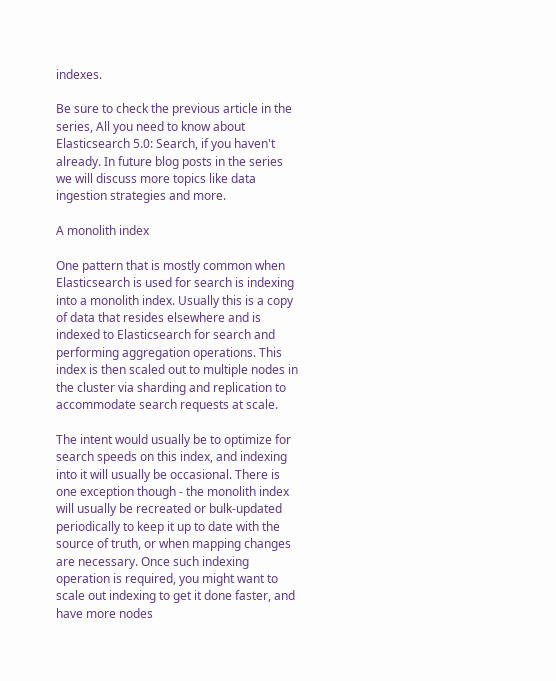indexes.

Be sure to check the previous article in the series, All you need to know about Elasticsearch 5.0: Search, if you haven't already. In future blog posts in the series we will discuss more topics like data ingestion strategies and more.

A monolith index

One pattern that is mostly common when Elasticsearch is used for search is indexing into a monolith index. Usually this is a copy of data that resides elsewhere and is indexed to Elasticsearch for search and performing aggregation operations. This index is then scaled out to multiple nodes in the cluster via sharding and replication to accommodate search requests at scale.

The intent would usually be to optimize for search speeds on this index, and indexing into it will usually be occasional. There is one exception though - the monolith index will usually be recreated or bulk-updated periodically to keep it up to date with the source of truth, or when mapping changes are necessary. Once such indexing operation is required, you might want to scale out indexing to get it done faster, and have more nodes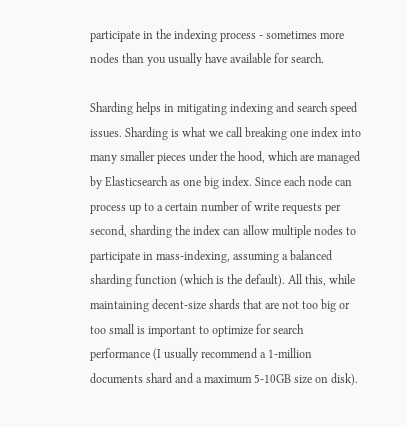participate in the indexing process - sometimes more nodes than you usually have available for search.

Sharding helps in mitigating indexing and search speed issues. Sharding is what we call breaking one index into many smaller pieces under the hood, which are managed by Elasticsearch as one big index. Since each node can process up to a certain number of write requests per second, sharding the index can allow multiple nodes to participate in mass-indexing, assuming a balanced sharding function (which is the default). All this, while maintaining decent-size shards that are not too big or too small is important to optimize for search performance (I usually recommend a 1-million documents shard and a maximum 5-10GB size on disk).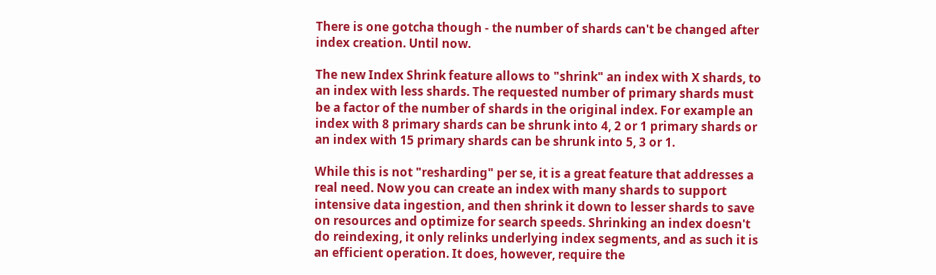There is one gotcha though - the number of shards can't be changed after index creation. Until now.

The new Index Shrink feature allows to "shrink" an index with X shards, to an index with less shards. The requested number of primary shards must be a factor of the number of shards in the original index. For example an index with 8 primary shards can be shrunk into 4, 2 or 1 primary shards or an index with 15 primary shards can be shrunk into 5, 3 or 1.

While this is not "resharding" per se, it is a great feature that addresses a real need. Now you can create an index with many shards to support intensive data ingestion, and then shrink it down to lesser shards to save on resources and optimize for search speeds. Shrinking an index doesn't do reindexing, it only relinks underlying index segments, and as such it is an efficient operation. It does, however, require the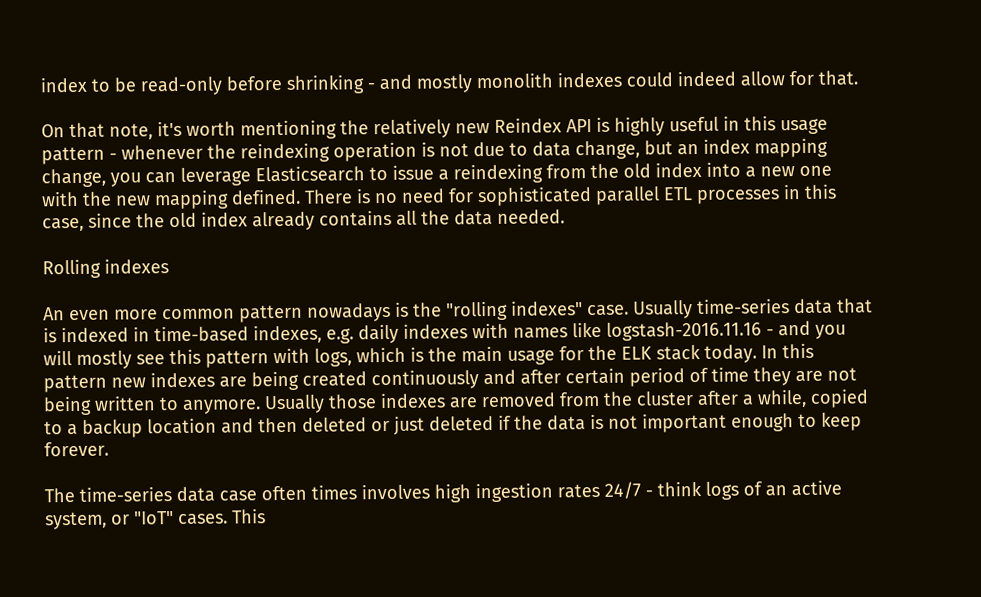index to be read-only before shrinking - and mostly monolith indexes could indeed allow for that.

On that note, it's worth mentioning the relatively new Reindex API is highly useful in this usage pattern - whenever the reindexing operation is not due to data change, but an index mapping change, you can leverage Elasticsearch to issue a reindexing from the old index into a new one with the new mapping defined. There is no need for sophisticated parallel ETL processes in this case, since the old index already contains all the data needed.

Rolling indexes

An even more common pattern nowadays is the "rolling indexes" case. Usually time-series data that is indexed in time-based indexes, e.g. daily indexes with names like logstash-2016.11.16 - and you will mostly see this pattern with logs, which is the main usage for the ELK stack today. In this pattern new indexes are being created continuously and after certain period of time they are not being written to anymore. Usually those indexes are removed from the cluster after a while, copied to a backup location and then deleted or just deleted if the data is not important enough to keep forever.

The time-series data case often times involves high ingestion rates 24/7 - think logs of an active system, or "IoT" cases. This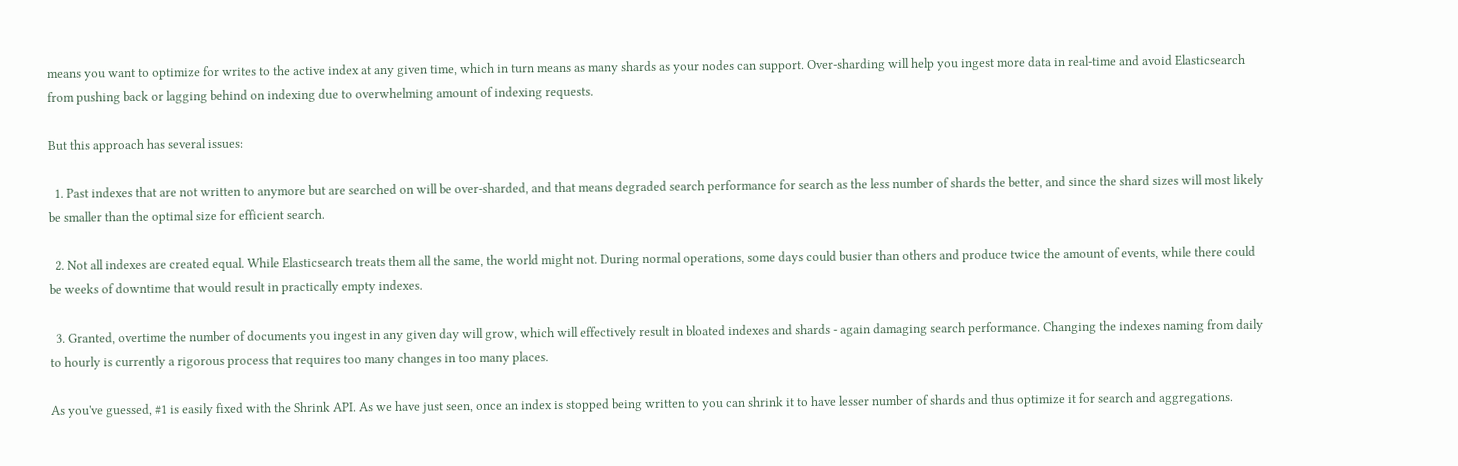means you want to optimize for writes to the active index at any given time, which in turn means as many shards as your nodes can support. Over-sharding will help you ingest more data in real-time and avoid Elasticsearch from pushing back or lagging behind on indexing due to overwhelming amount of indexing requests.

But this approach has several issues:

  1. Past indexes that are not written to anymore but are searched on will be over-sharded, and that means degraded search performance for search as the less number of shards the better, and since the shard sizes will most likely be smaller than the optimal size for efficient search.

  2. Not all indexes are created equal. While Elasticsearch treats them all the same, the world might not. During normal operations, some days could busier than others and produce twice the amount of events, while there could be weeks of downtime that would result in practically empty indexes.

  3. Granted, overtime the number of documents you ingest in any given day will grow, which will effectively result in bloated indexes and shards - again damaging search performance. Changing the indexes naming from daily to hourly is currently a rigorous process that requires too many changes in too many places.

As you've guessed, #1 is easily fixed with the Shrink API. As we have just seen, once an index is stopped being written to you can shrink it to have lesser number of shards and thus optimize it for search and aggregations.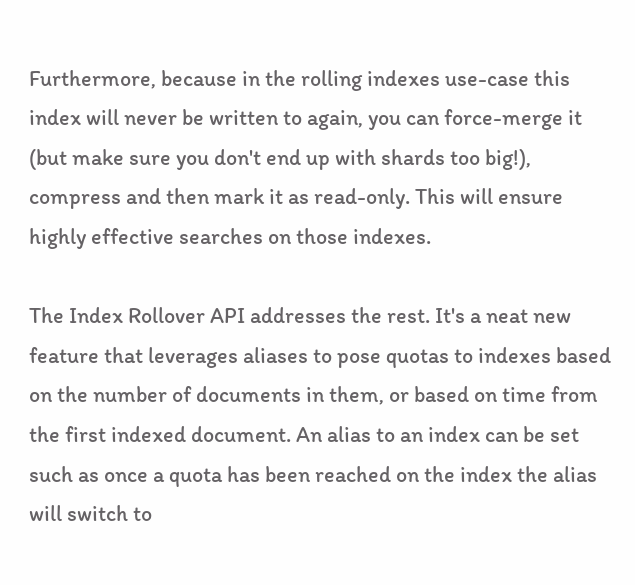Furthermore, because in the rolling indexes use-case this index will never be written to again, you can force-merge it (but make sure you don't end up with shards too big!), compress and then mark it as read-only. This will ensure highly effective searches on those indexes.

The Index Rollover API addresses the rest. It's a neat new feature that leverages aliases to pose quotas to indexes based on the number of documents in them, or based on time from the first indexed document. An alias to an index can be set such as once a quota has been reached on the index the alias will switch to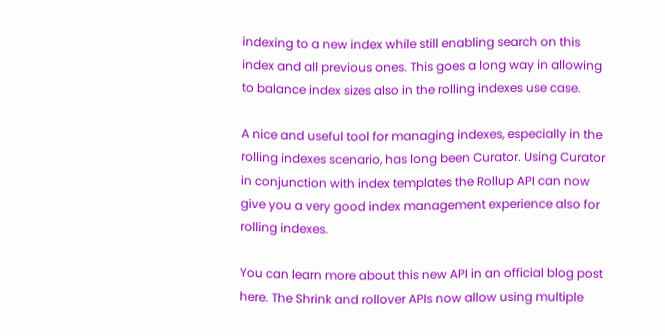indexing to a new index while still enabling search on this index and all previous ones. This goes a long way in allowing to balance index sizes also in the rolling indexes use case.

A nice and useful tool for managing indexes, especially in the rolling indexes scenario, has long been Curator. Using Curator in conjunction with index templates the Rollup API can now give you a very good index management experience also for rolling indexes.

You can learn more about this new API in an official blog post here. The Shrink and rollover APIs now allow using multiple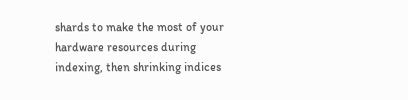shards to make the most of your hardware resources during indexing, then shrinking indices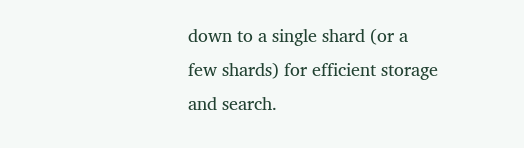down to a single shard (or a few shards) for efficient storage and search.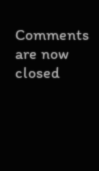Comments are now closed